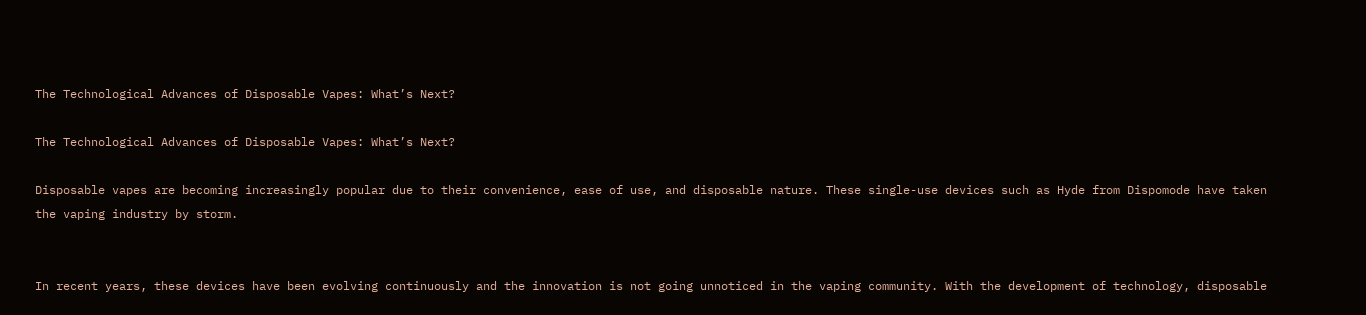The Technological Advances of Disposable Vapes: What’s Next?

The Technological Advances of Disposable Vapes: What’s Next?

Disposable vapes are becoming increasingly popular due to their convenience, ease of use, and disposable nature. These single-use devices such as Hyde from Dispomode have taken the vaping industry by storm.


In recent years, these devices have been evolving continuously and the innovation is not going unnoticed in the vaping community. With the development of technology, disposable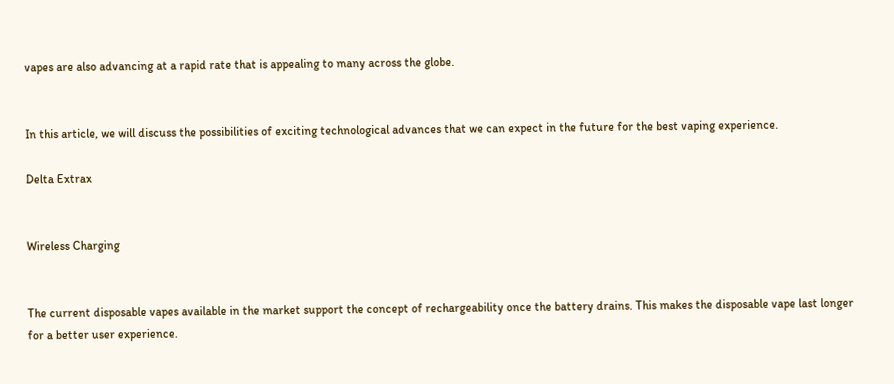vapes are also advancing at a rapid rate that is appealing to many across the globe.


In this article, we will discuss the possibilities of exciting technological advances that we can expect in the future for the best vaping experience.

Delta Extrax


Wireless Charging


The current disposable vapes available in the market support the concept of rechargeability once the battery drains. This makes the disposable vape last longer for a better user experience.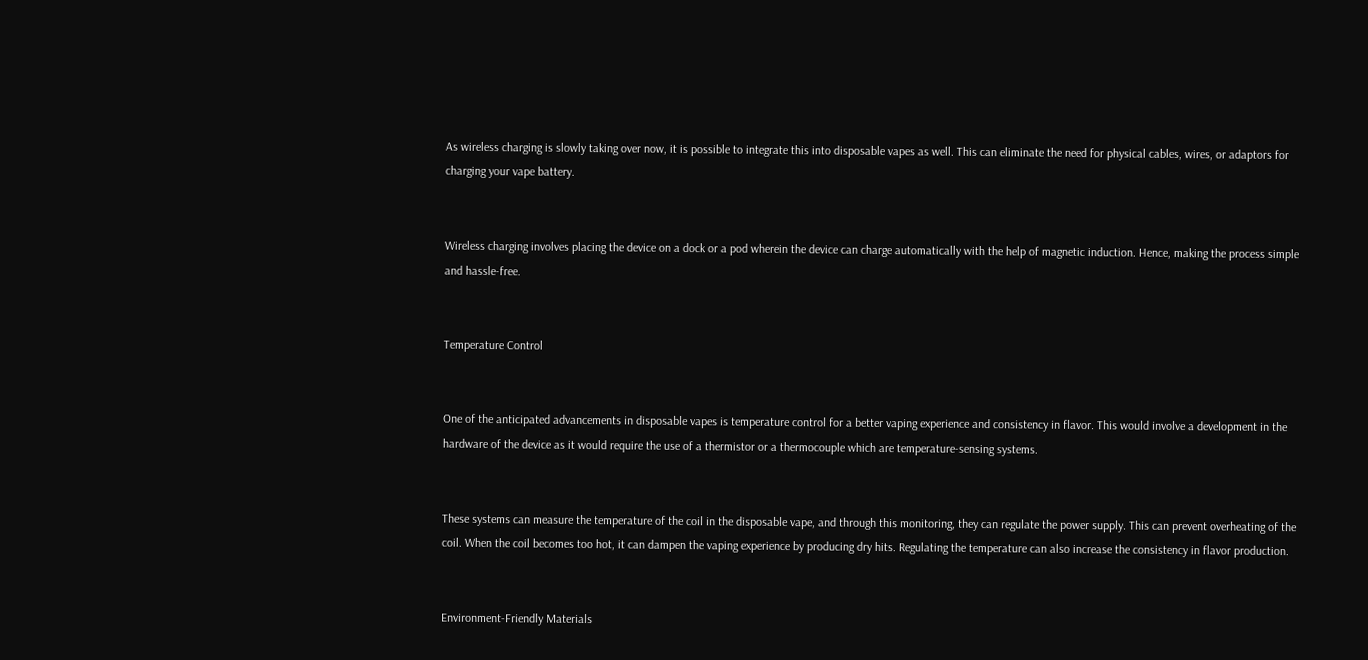As wireless charging is slowly taking over now, it is possible to integrate this into disposable vapes as well. This can eliminate the need for physical cables, wires, or adaptors for charging your vape battery.


Wireless charging involves placing the device on a dock or a pod wherein the device can charge automatically with the help of magnetic induction. Hence, making the process simple and hassle-free.


Temperature Control


One of the anticipated advancements in disposable vapes is temperature control for a better vaping experience and consistency in flavor. This would involve a development in the hardware of the device as it would require the use of a thermistor or a thermocouple which are temperature-sensing systems.


These systems can measure the temperature of the coil in the disposable vape, and through this monitoring, they can regulate the power supply. This can prevent overheating of the coil. When the coil becomes too hot, it can dampen the vaping experience by producing dry hits. Regulating the temperature can also increase the consistency in flavor production.


Environment-Friendly Materials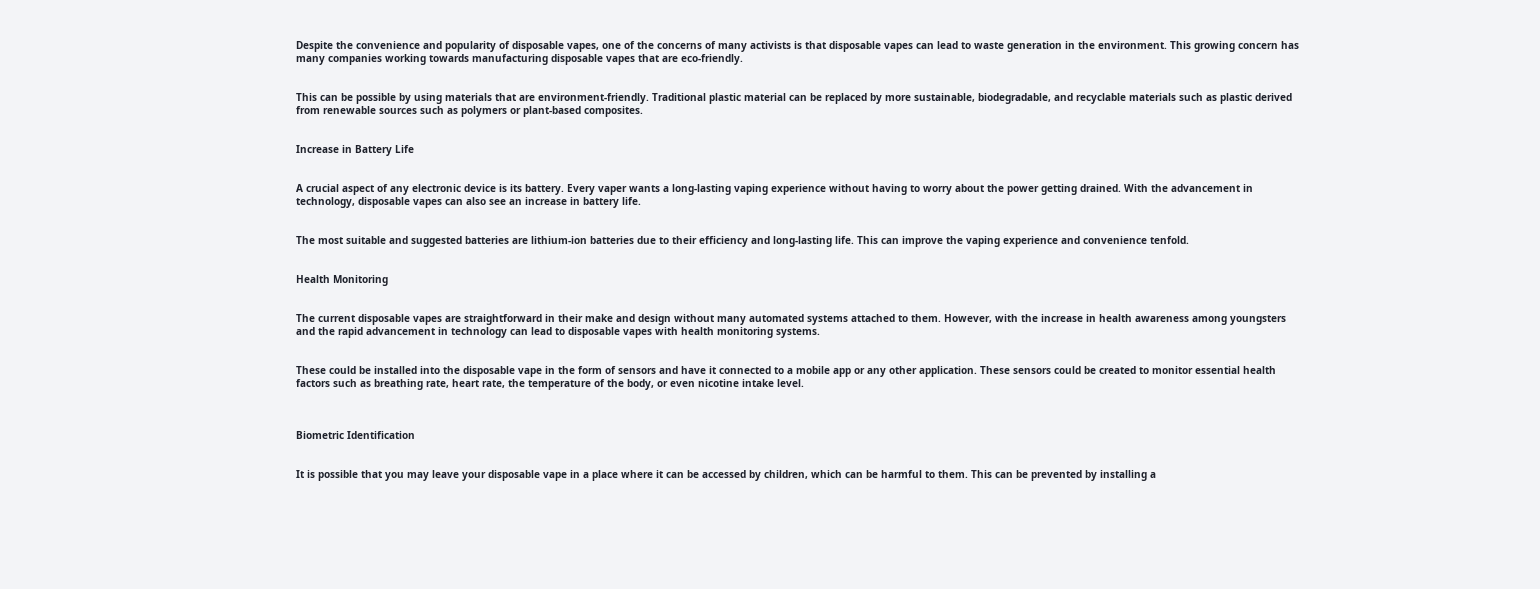Despite the convenience and popularity of disposable vapes, one of the concerns of many activists is that disposable vapes can lead to waste generation in the environment. This growing concern has many companies working towards manufacturing disposable vapes that are eco-friendly.


This can be possible by using materials that are environment-friendly. Traditional plastic material can be replaced by more sustainable, biodegradable, and recyclable materials such as plastic derived from renewable sources such as polymers or plant-based composites.


Increase in Battery Life


A crucial aspect of any electronic device is its battery. Every vaper wants a long-lasting vaping experience without having to worry about the power getting drained. With the advancement in technology, disposable vapes can also see an increase in battery life.


The most suitable and suggested batteries are lithium-ion batteries due to their efficiency and long-lasting life. This can improve the vaping experience and convenience tenfold.


Health Monitoring


The current disposable vapes are straightforward in their make and design without many automated systems attached to them. However, with the increase in health awareness among youngsters and the rapid advancement in technology can lead to disposable vapes with health monitoring systems.


These could be installed into the disposable vape in the form of sensors and have it connected to a mobile app or any other application. These sensors could be created to monitor essential health factors such as breathing rate, heart rate, the temperature of the body, or even nicotine intake level.



Biometric Identification


It is possible that you may leave your disposable vape in a place where it can be accessed by children, which can be harmful to them. This can be prevented by installing a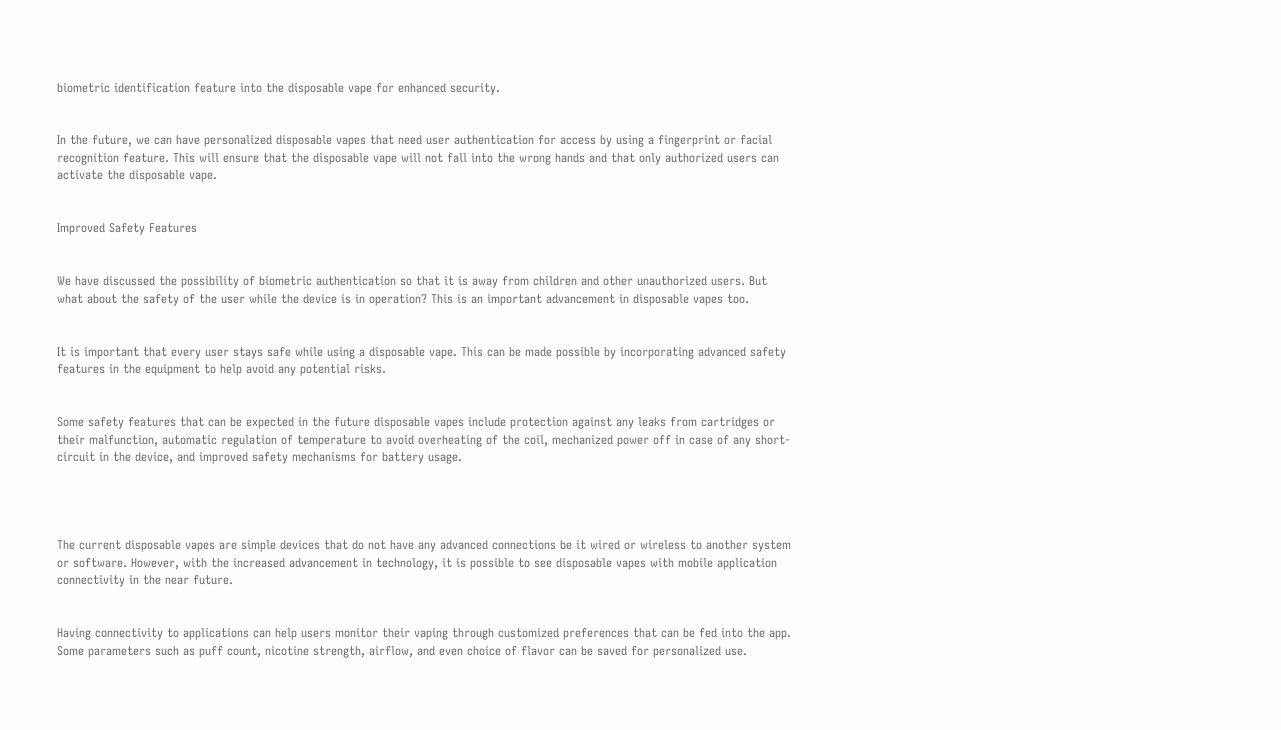biometric identification feature into the disposable vape for enhanced security.


In the future, we can have personalized disposable vapes that need user authentication for access by using a fingerprint or facial recognition feature. This will ensure that the disposable vape will not fall into the wrong hands and that only authorized users can activate the disposable vape.


Improved Safety Features


We have discussed the possibility of biometric authentication so that it is away from children and other unauthorized users. But what about the safety of the user while the device is in operation? This is an important advancement in disposable vapes too.


It is important that every user stays safe while using a disposable vape. This can be made possible by incorporating advanced safety features in the equipment to help avoid any potential risks.


Some safety features that can be expected in the future disposable vapes include protection against any leaks from cartridges or their malfunction, automatic regulation of temperature to avoid overheating of the coil, mechanized power off in case of any short-circuit in the device, and improved safety mechanisms for battery usage.




The current disposable vapes are simple devices that do not have any advanced connections be it wired or wireless to another system or software. However, with the increased advancement in technology, it is possible to see disposable vapes with mobile application connectivity in the near future.


Having connectivity to applications can help users monitor their vaping through customized preferences that can be fed into the app. Some parameters such as puff count, nicotine strength, airflow, and even choice of flavor can be saved for personalized use.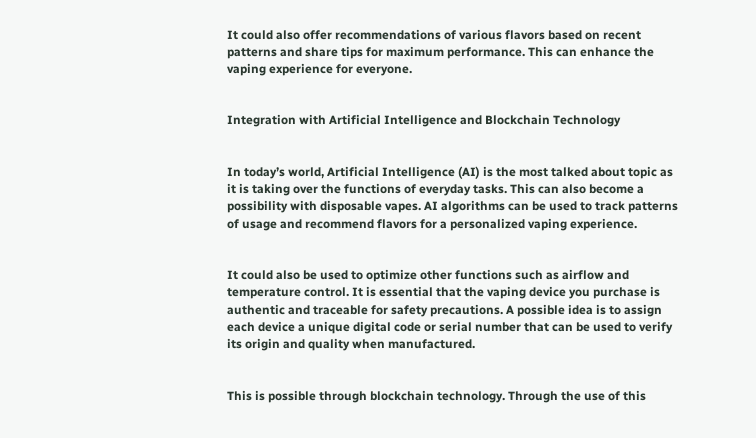It could also offer recommendations of various flavors based on recent patterns and share tips for maximum performance. This can enhance the vaping experience for everyone.


Integration with Artificial Intelligence and Blockchain Technology


In today’s world, Artificial Intelligence (AI) is the most talked about topic as it is taking over the functions of everyday tasks. This can also become a possibility with disposable vapes. AI algorithms can be used to track patterns of usage and recommend flavors for a personalized vaping experience.


It could also be used to optimize other functions such as airflow and temperature control. It is essential that the vaping device you purchase is authentic and traceable for safety precautions. A possible idea is to assign each device a unique digital code or serial number that can be used to verify its origin and quality when manufactured.


This is possible through blockchain technology. Through the use of this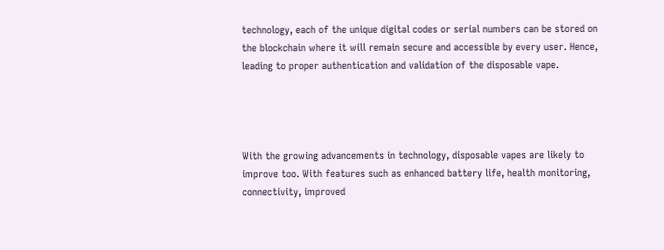technology, each of the unique digital codes or serial numbers can be stored on the blockchain where it will remain secure and accessible by every user. Hence, leading to proper authentication and validation of the disposable vape.




With the growing advancements in technology, disposable vapes are likely to improve too. With features such as enhanced battery life, health monitoring, connectivity, improved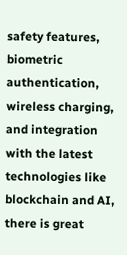safety features, biometric authentication, wireless charging, and integration with the latest technologies like blockchain and AI, there is great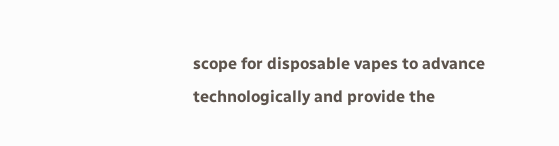scope for disposable vapes to advance technologically and provide the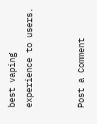best vaping experience to users.


Post a Comment